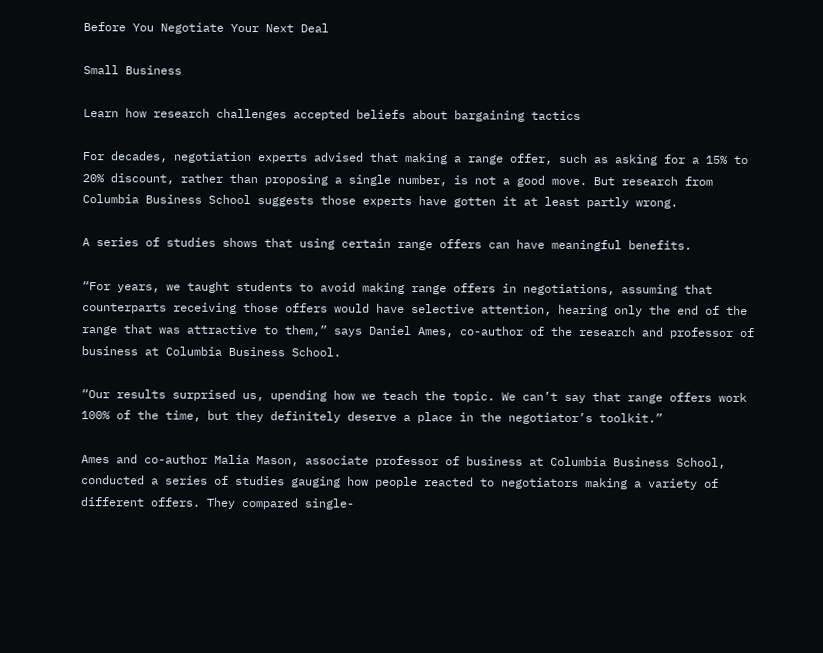Before You Negotiate Your Next Deal

Small Business

Learn how research challenges accepted beliefs about bargaining tactics

For decades, negotiation experts advised that making a range offer, such as asking for a 15% to 20% discount, rather than proposing a single number, is not a good move. But research from Columbia Business School suggests those experts have gotten it at least partly wrong.

A series of studies shows that using certain range offers can have meaningful benefits.

“For years, we taught students to avoid making range offers in negotiations, assuming that counterparts receiving those offers would have selective attention, hearing only the end of the range that was attractive to them,” says Daniel Ames, co-author of the research and professor of business at Columbia Business School.

“Our results surprised us, upending how we teach the topic. We can’t say that range offers work 100% of the time, but they definitely deserve a place in the negotiator’s toolkit.”

Ames and co-author Malia Mason, associate professor of business at Columbia Business School, conducted a series of studies gauging how people reacted to negotiators making a variety of different offers. They compared single-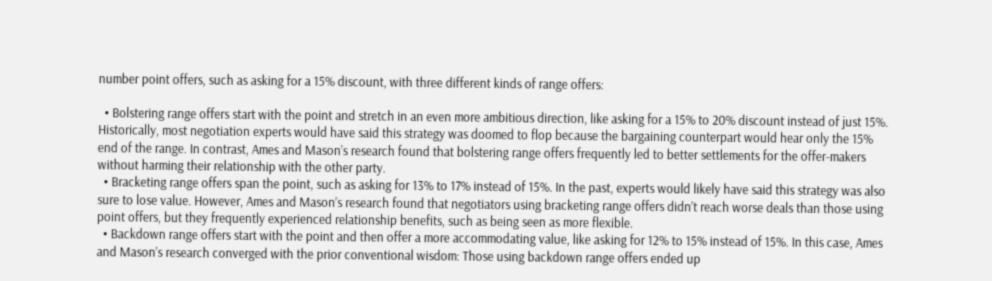number point offers, such as asking for a 15% discount, with three different kinds of range offers:

  • Bolstering range offers start with the point and stretch in an even more ambitious direction, like asking for a 15% to 20% discount instead of just 15%. Historically, most negotiation experts would have said this strategy was doomed to flop because the bargaining counterpart would hear only the 15% end of the range. In contrast, Ames and Mason’s research found that bolstering range offers frequently led to better settlements for the offer-makers without harming their relationship with the other party.
  • Bracketing range offers span the point, such as asking for 13% to 17% instead of 15%. In the past, experts would likely have said this strategy was also sure to lose value. However, Ames and Mason’s research found that negotiators using bracketing range offers didn’t reach worse deals than those using point offers, but they frequently experienced relationship benefits, such as being seen as more flexible.
  • Backdown range offers start with the point and then offer a more accommodating value, like asking for 12% to 15% instead of 15%. In this case, Ames and Mason’s research converged with the prior conventional wisdom: Those using backdown range offers ended up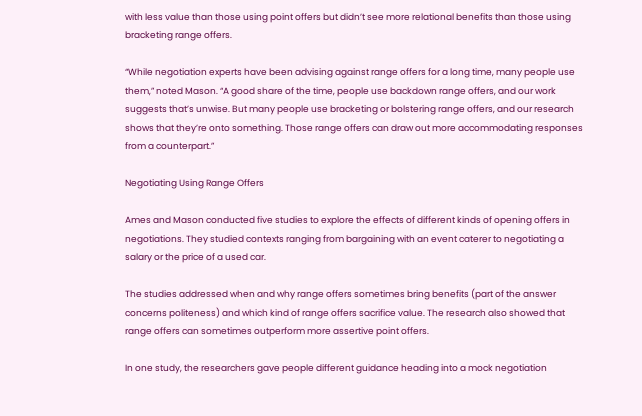with less value than those using point offers but didn’t see more relational benefits than those using bracketing range offers.

“While negotiation experts have been advising against range offers for a long time, many people use them,” noted Mason. “A good share of the time, people use backdown range offers, and our work suggests that’s unwise. But many people use bracketing or bolstering range offers, and our research shows that they’re onto something. Those range offers can draw out more accommodating responses from a counterpart.”

Negotiating Using Range Offers

Ames and Mason conducted five studies to explore the effects of different kinds of opening offers in negotiations. They studied contexts ranging from bargaining with an event caterer to negotiating a salary or the price of a used car.

The studies addressed when and why range offers sometimes bring benefits (part of the answer concerns politeness) and which kind of range offers sacrifice value. The research also showed that range offers can sometimes outperform more assertive point offers.

In one study, the researchers gave people different guidance heading into a mock negotiation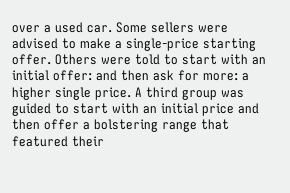over a used car. Some sellers were advised to make a single-price starting offer. Others were told to start with an initial offer: and then ask for more: a higher single price. A third group was guided to start with an initial price and then offer a bolstering range that featured their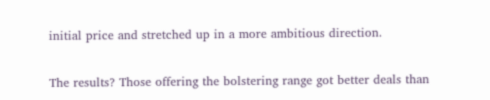initial price and stretched up in a more ambitious direction.

The results? Those offering the bolstering range got better deals than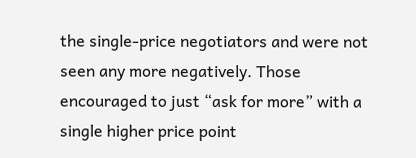the single-price negotiators and were not seen any more negatively. Those encouraged to just “ask for more” with a single higher price point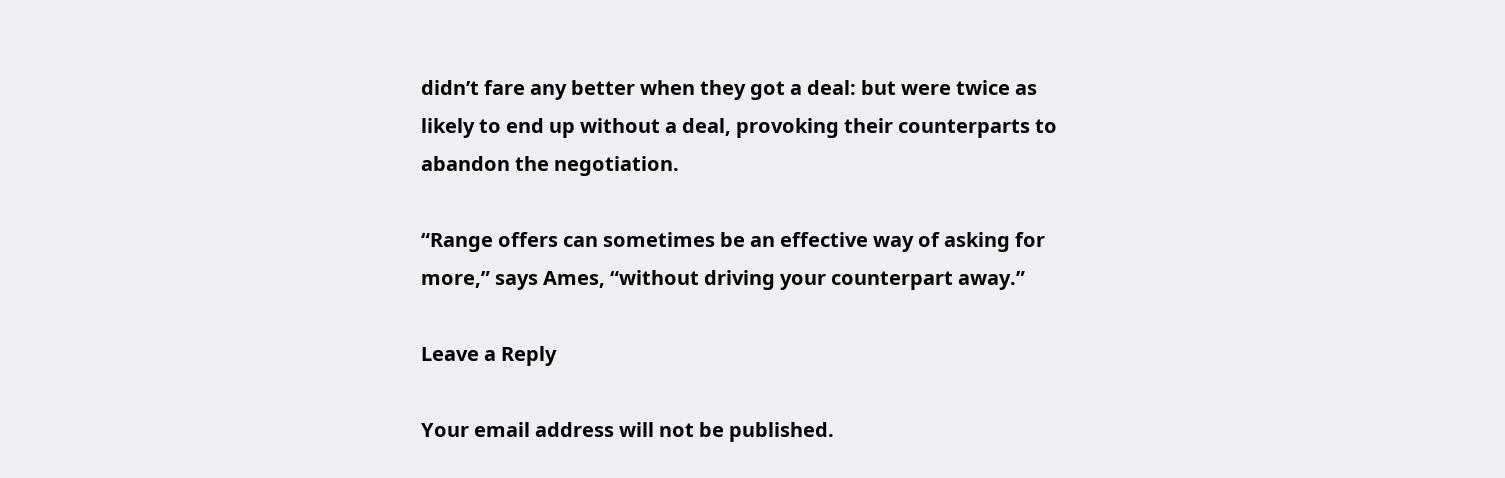didn’t fare any better when they got a deal: but were twice as likely to end up without a deal, provoking their counterparts to abandon the negotiation.

“Range offers can sometimes be an effective way of asking for more,” says Ames, “without driving your counterpart away.”

Leave a Reply

Your email address will not be published.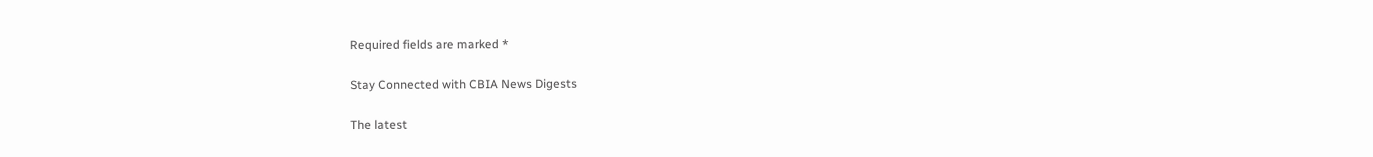Required fields are marked *

Stay Connected with CBIA News Digests

The latest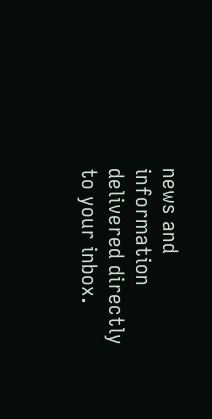news and information delivered directly to your inbox.